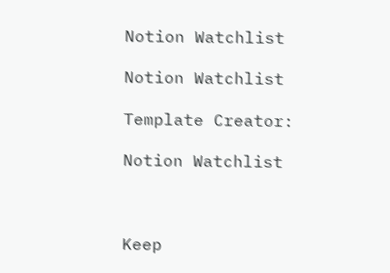Notion Watchlist

Notion Watchlist

Template Creator:

Notion Watchlist



Keep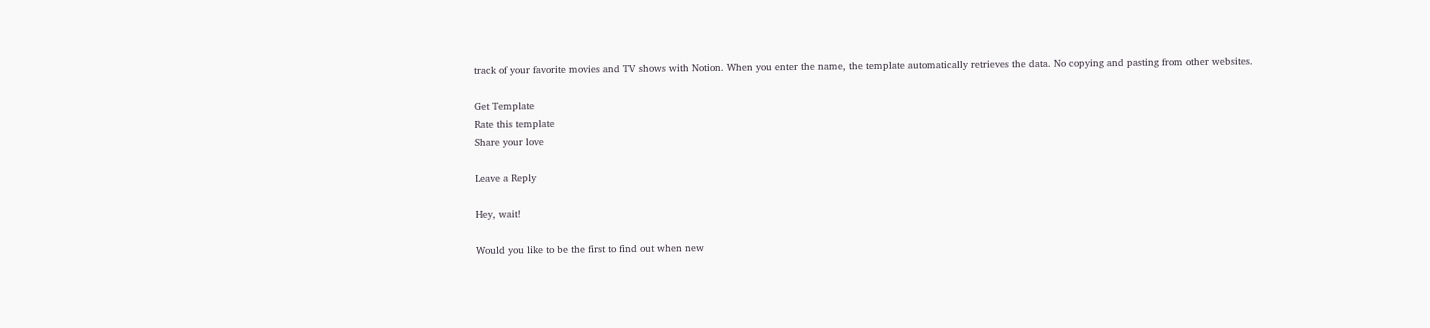track of your favorite movies and TV shows with Notion. When you enter the name, the template automatically retrieves the data. No copying and pasting from other websites.

Get Template
Rate this template
Share your love

Leave a Reply

Hey, wait!

Would you like to be the first to find out when new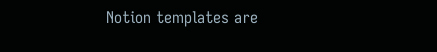Notion templates are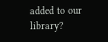added to our library?